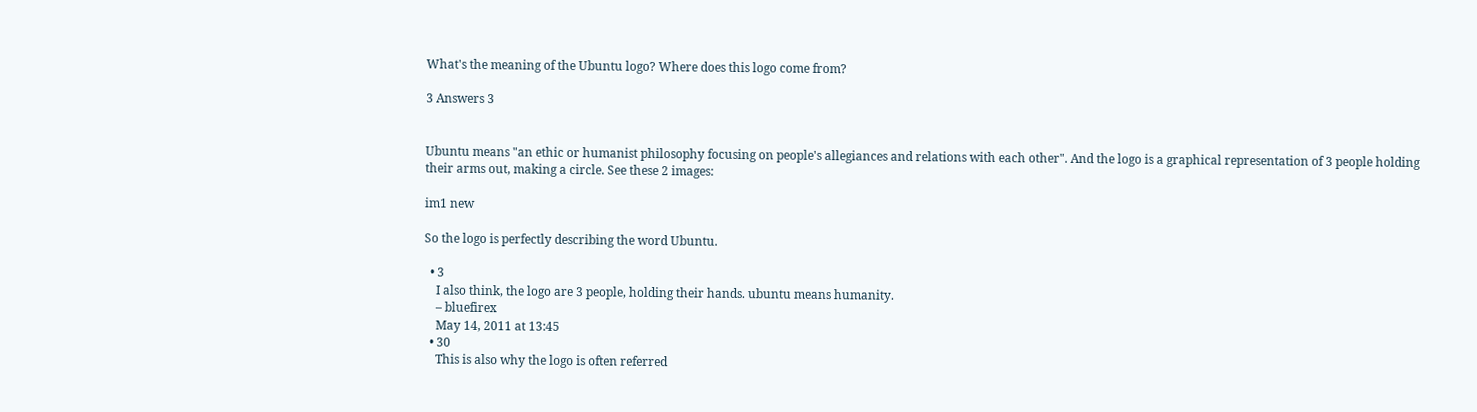What's the meaning of the Ubuntu logo? Where does this logo come from?

3 Answers 3


Ubuntu means "an ethic or humanist philosophy focusing on people's allegiances and relations with each other". And the logo is a graphical representation of 3 people holding their arms out, making a circle. See these 2 images:

im1 new

So the logo is perfectly describing the word Ubuntu.

  • 3
    I also think, the logo are 3 people, holding their hands. ubuntu means humanity.
    – bluefirex
    May 14, 2011 at 13:45
  • 30
    This is also why the logo is often referred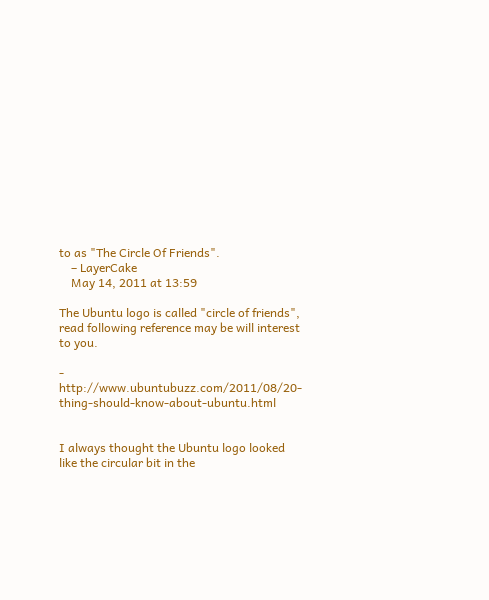to as "The Circle Of Friends".
    – LayerCake
    May 14, 2011 at 13:59

The Ubuntu logo is called "circle of friends", read following reference may be will interest to you.

- http://www.ubuntubuzz.com/2011/08/20-thing-should-know-about-ubuntu.html


I always thought the Ubuntu logo looked like the circular bit in the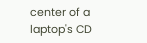center of a laptop's CD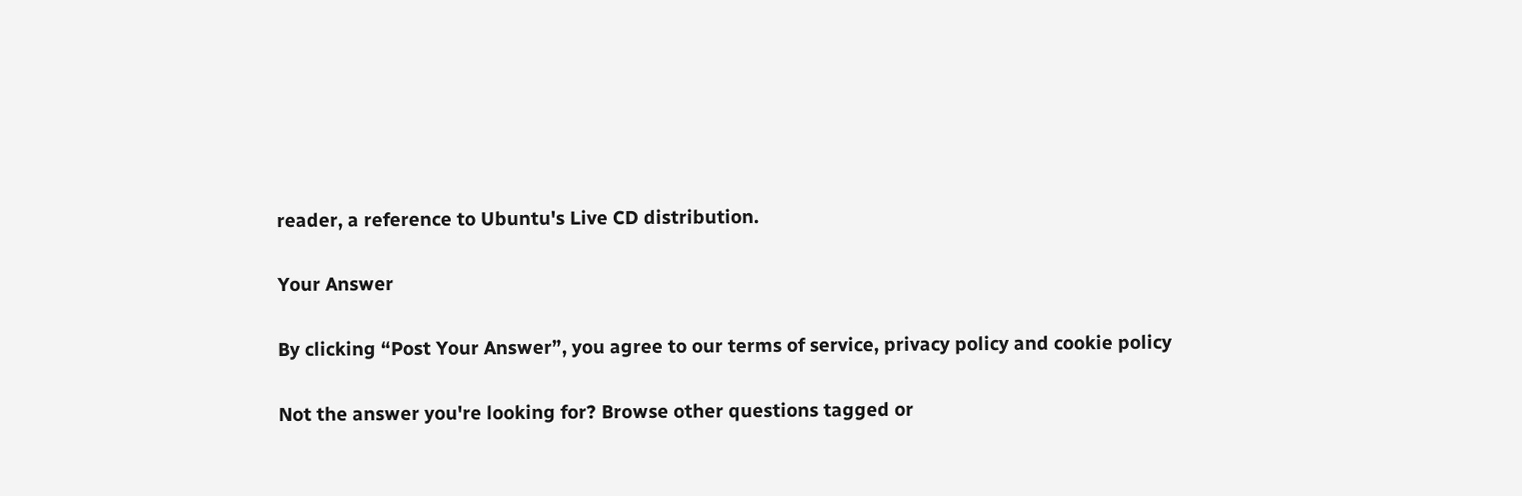reader, a reference to Ubuntu's Live CD distribution.

Your Answer

By clicking “Post Your Answer”, you agree to our terms of service, privacy policy and cookie policy

Not the answer you're looking for? Browse other questions tagged or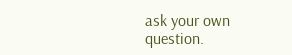ask your own question.